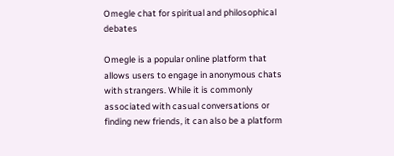Omegle chat for spiritual and philosophical debates

Omegle is a popular online platform that allows users to engage in anonymous chats with strangers. While it is commonly associated with casual conversations or finding new friends, it can also be a platform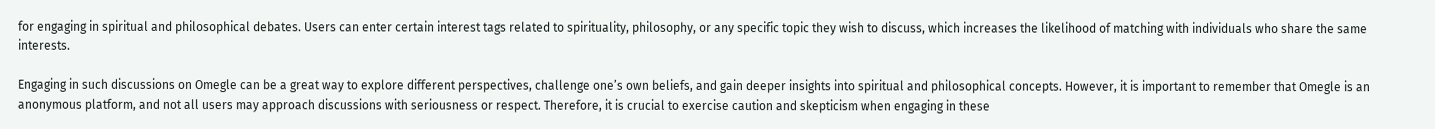for engaging in spiritual and philosophical debates. Users can enter certain interest tags related to spirituality, philosophy, or any specific topic they wish to discuss, which increases the likelihood of matching with individuals who share the same interests.

Engaging in such discussions on Omegle can be a great way to explore different perspectives, challenge one’s own beliefs, and gain deeper insights into spiritual and philosophical concepts. However, it is important to remember that Omegle is an anonymous platform, and not all users may approach discussions with seriousness or respect. Therefore, it is crucial to exercise caution and skepticism when engaging in these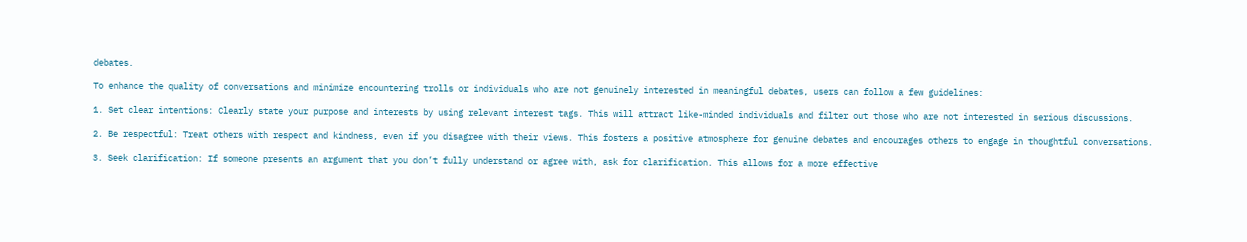debates.

To enhance the quality of conversations and minimize encountering trolls or individuals who are not genuinely interested in meaningful debates, users can follow a few guidelines:

1. Set clear intentions: Clearly state your purpose and interests by using relevant interest tags. This will attract like-minded individuals and filter out those who are not interested in serious discussions.

2. Be respectful: Treat others with respect and kindness, even if you disagree with their views. This fosters a positive atmosphere for genuine debates and encourages others to engage in thoughtful conversations.

3. Seek clarification: If someone presents an argument that you don’t fully understand or agree with, ask for clarification. This allows for a more effective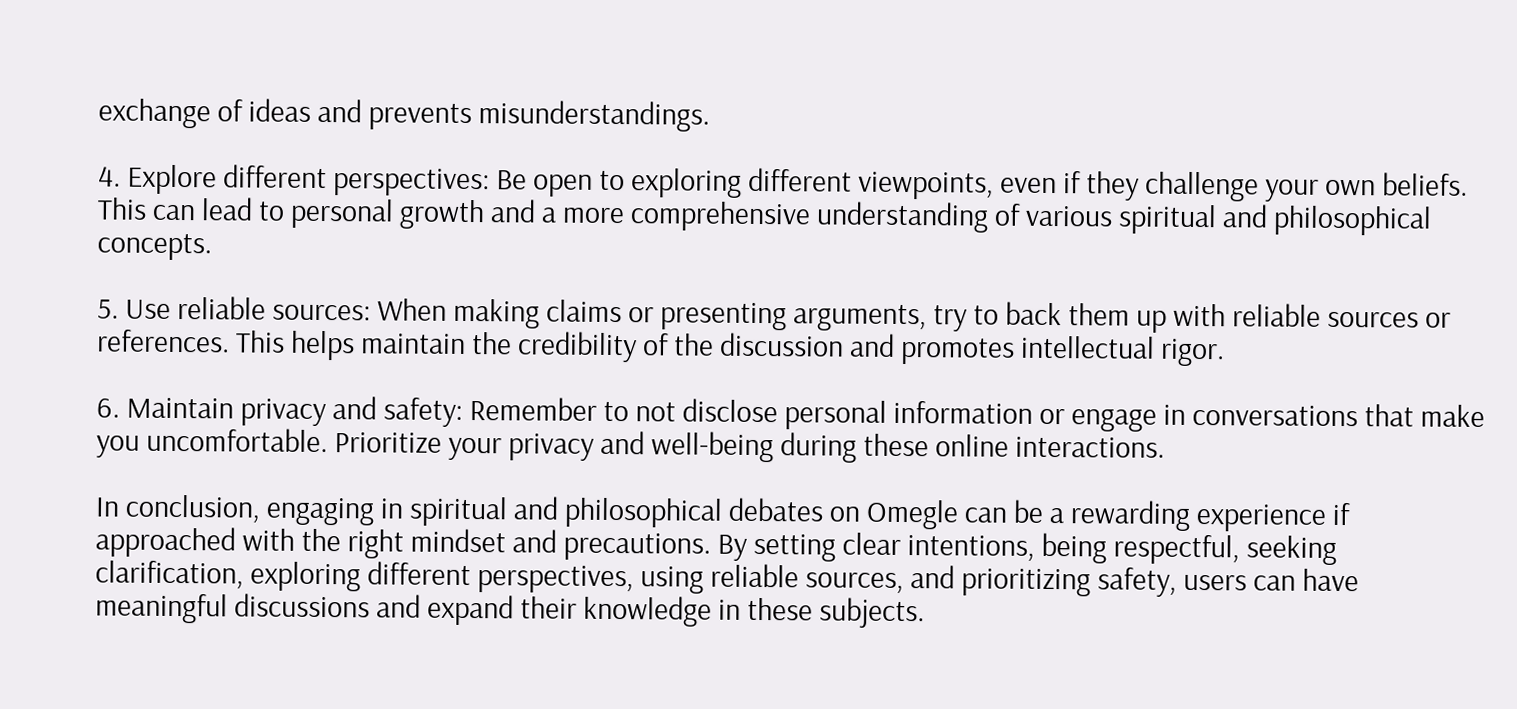exchange of ideas and prevents misunderstandings.

4. Explore different perspectives: Be open to exploring different viewpoints, even if they challenge your own beliefs. This can lead to personal growth and a more comprehensive understanding of various spiritual and philosophical concepts.

5. Use reliable sources: When making claims or presenting arguments, try to back them up with reliable sources or references. This helps maintain the credibility of the discussion and promotes intellectual rigor.

6. Maintain privacy and safety: Remember to not disclose personal information or engage in conversations that make you uncomfortable. Prioritize your privacy and well-being during these online interactions.

In conclusion, engaging in spiritual and philosophical debates on Omegle can be a rewarding experience if approached with the right mindset and precautions. By setting clear intentions, being respectful, seeking clarification, exploring different perspectives, using reliable sources, and prioritizing safety, users can have meaningful discussions and expand their knowledge in these subjects.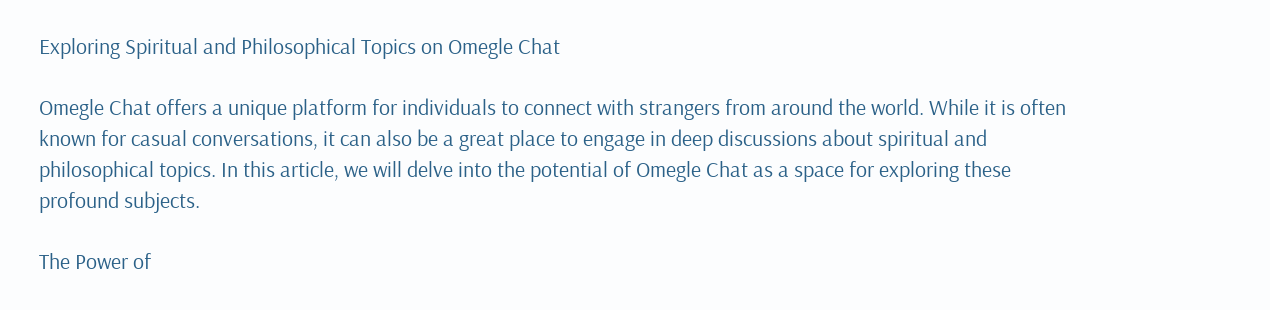Exploring Spiritual and Philosophical Topics on Omegle Chat

Omegle Chat offers a unique platform for individuals to connect with strangers from around the world. While it is often known for casual conversations, it can also be a great place to engage in deep discussions about spiritual and philosophical topics. In this article, we will delve into the potential of Omegle Chat as a space for exploring these profound subjects.

The Power of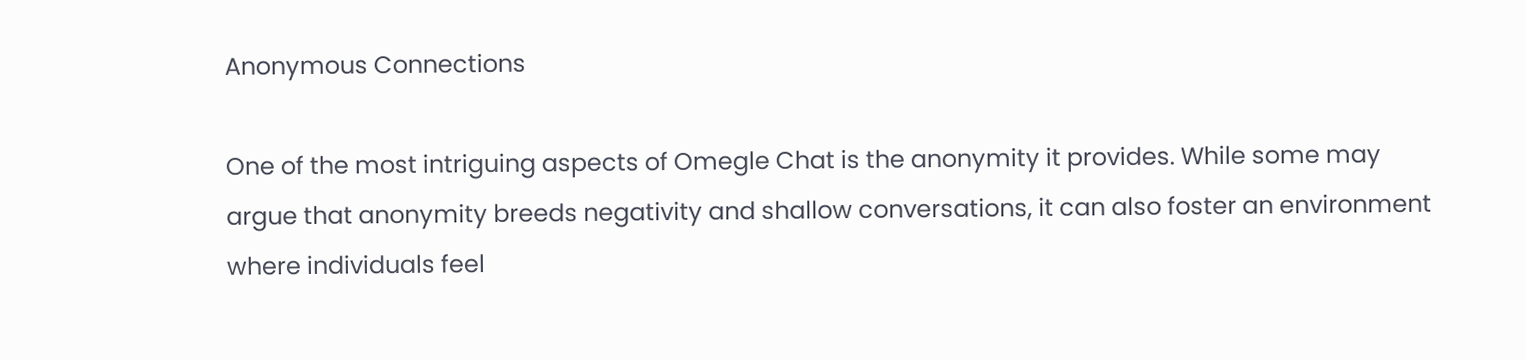Anonymous Connections

One of the most intriguing aspects of Omegle Chat is the anonymity it provides. While some may argue that anonymity breeds negativity and shallow conversations, it can also foster an environment where individuals feel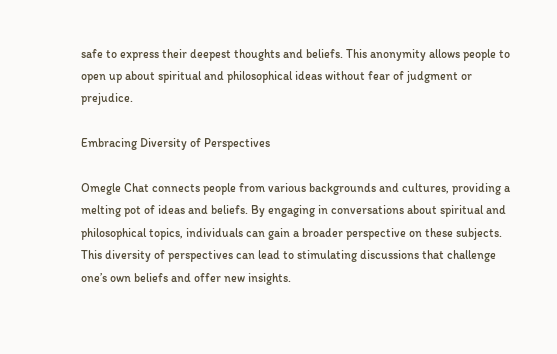safe to express their deepest thoughts and beliefs. This anonymity allows people to open up about spiritual and philosophical ideas without fear of judgment or prejudice.

Embracing Diversity of Perspectives

Omegle Chat connects people from various backgrounds and cultures, providing a melting pot of ideas and beliefs. By engaging in conversations about spiritual and philosophical topics, individuals can gain a broader perspective on these subjects. This diversity of perspectives can lead to stimulating discussions that challenge one’s own beliefs and offer new insights.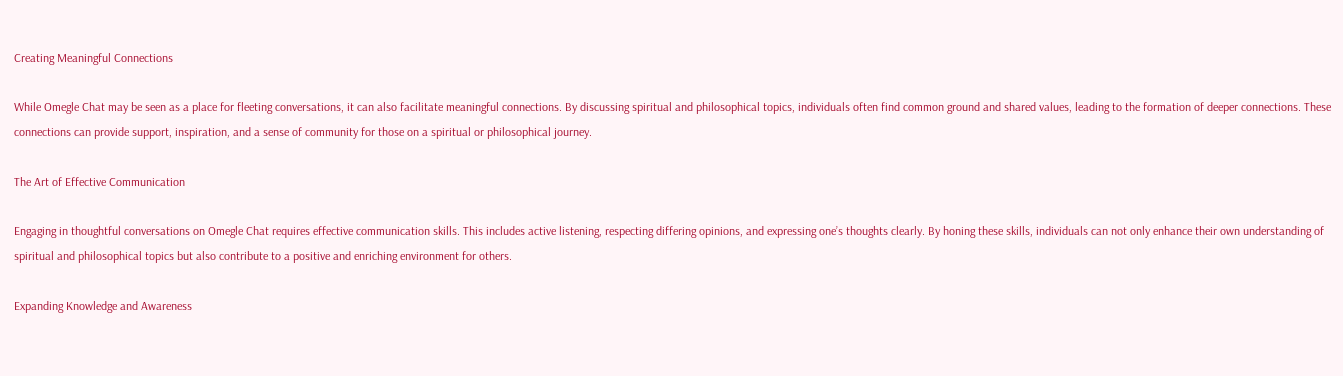Creating Meaningful Connections

While Omegle Chat may be seen as a place for fleeting conversations, it can also facilitate meaningful connections. By discussing spiritual and philosophical topics, individuals often find common ground and shared values, leading to the formation of deeper connections. These connections can provide support, inspiration, and a sense of community for those on a spiritual or philosophical journey.

The Art of Effective Communication

Engaging in thoughtful conversations on Omegle Chat requires effective communication skills. This includes active listening, respecting differing opinions, and expressing one’s thoughts clearly. By honing these skills, individuals can not only enhance their own understanding of spiritual and philosophical topics but also contribute to a positive and enriching environment for others.

Expanding Knowledge and Awareness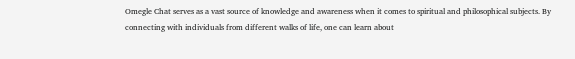Omegle Chat serves as a vast source of knowledge and awareness when it comes to spiritual and philosophical subjects. By connecting with individuals from different walks of life, one can learn about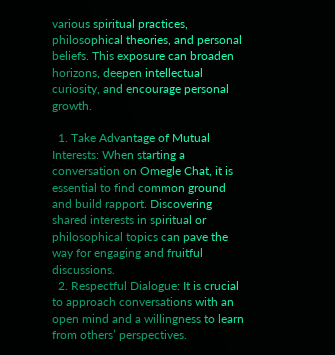various spiritual practices, philosophical theories, and personal beliefs. This exposure can broaden horizons, deepen intellectual curiosity, and encourage personal growth.

  1. Take Advantage of Mutual Interests: When starting a conversation on Omegle Chat, it is essential to find common ground and build rapport. Discovering shared interests in spiritual or philosophical topics can pave the way for engaging and fruitful discussions.
  2. Respectful Dialogue: It is crucial to approach conversations with an open mind and a willingness to learn from others’ perspectives.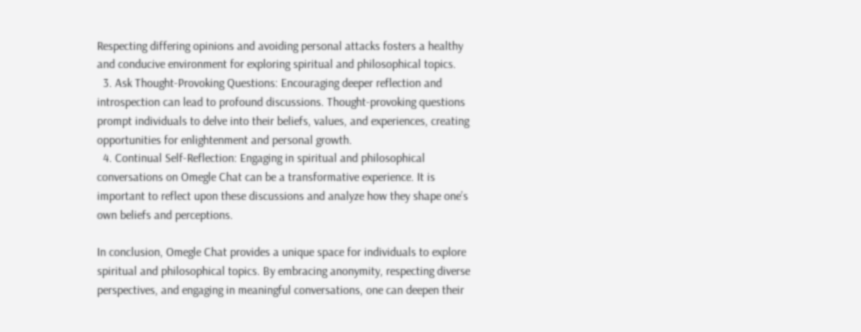Respecting differing opinions and avoiding personal attacks fosters a healthy and conducive environment for exploring spiritual and philosophical topics.
  3. Ask Thought-Provoking Questions: Encouraging deeper reflection and introspection can lead to profound discussions. Thought-provoking questions prompt individuals to delve into their beliefs, values, and experiences, creating opportunities for enlightenment and personal growth.
  4. Continual Self-Reflection: Engaging in spiritual and philosophical conversations on Omegle Chat can be a transformative experience. It is important to reflect upon these discussions and analyze how they shape one’s own beliefs and perceptions.

In conclusion, Omegle Chat provides a unique space for individuals to explore spiritual and philosophical topics. By embracing anonymity, respecting diverse perspectives, and engaging in meaningful conversations, one can deepen their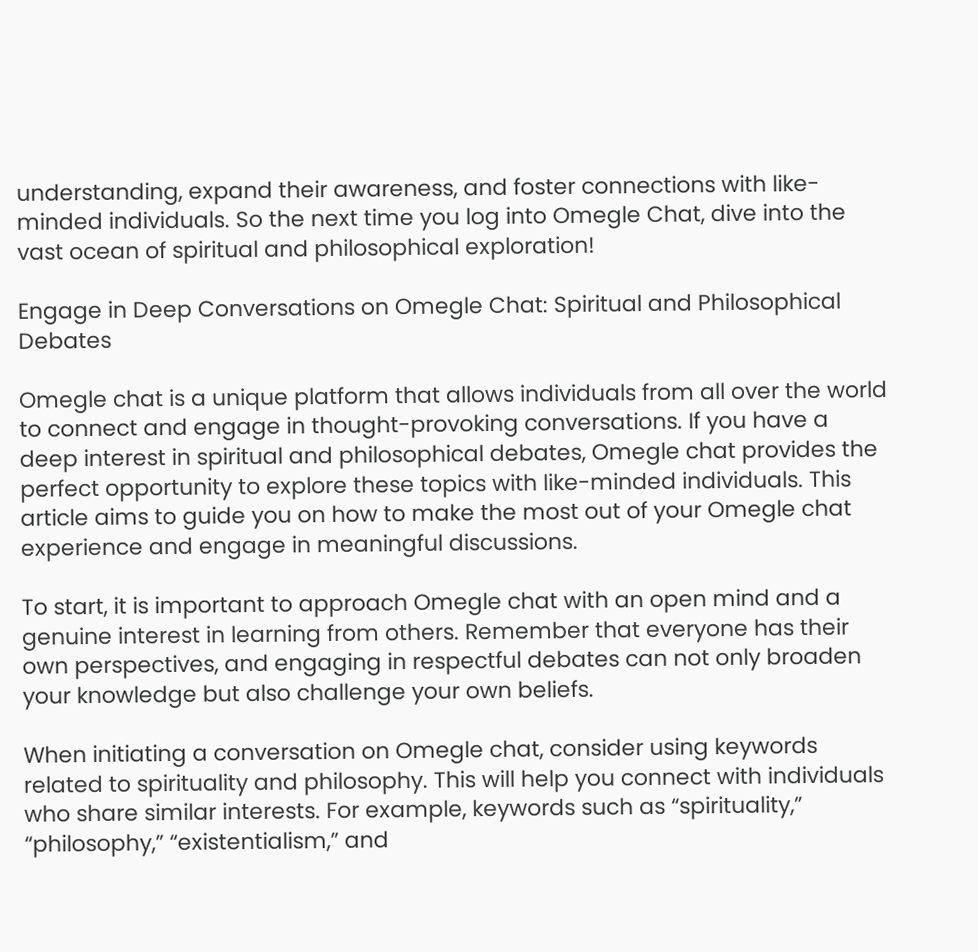understanding, expand their awareness, and foster connections with like-minded individuals. So the next time you log into Omegle Chat, dive into the vast ocean of spiritual and philosophical exploration!

Engage in Deep Conversations on Omegle Chat: Spiritual and Philosophical Debates

Omegle chat is a unique platform that allows individuals from all over the world to connect and engage in thought-provoking conversations. If you have a deep interest in spiritual and philosophical debates, Omegle chat provides the perfect opportunity to explore these topics with like-minded individuals. This article aims to guide you on how to make the most out of your Omegle chat experience and engage in meaningful discussions.

To start, it is important to approach Omegle chat with an open mind and a genuine interest in learning from others. Remember that everyone has their own perspectives, and engaging in respectful debates can not only broaden your knowledge but also challenge your own beliefs.

When initiating a conversation on Omegle chat, consider using keywords related to spirituality and philosophy. This will help you connect with individuals who share similar interests. For example, keywords such as “spirituality,” “philosophy,” “existentialism,” and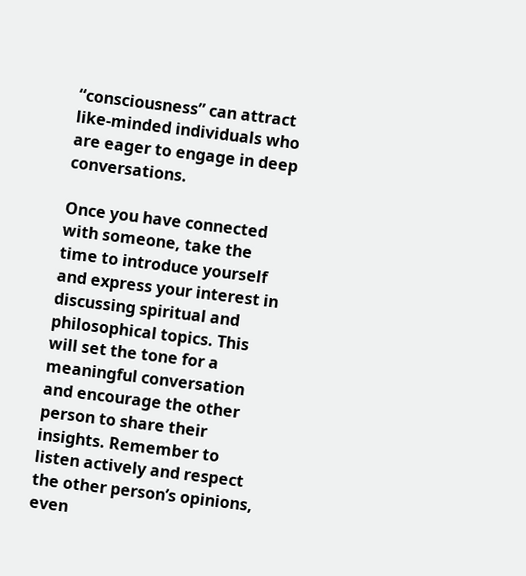“consciousness” can attract like-minded individuals who are eager to engage in deep conversations.

Once you have connected with someone, take the time to introduce yourself and express your interest in discussing spiritual and philosophical topics. This will set the tone for a meaningful conversation and encourage the other person to share their insights. Remember to listen actively and respect the other person’s opinions, even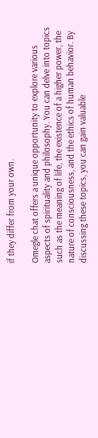if they differ from your own.

Omegle chat offers a unique opportunity to explore various aspects of spirituality and philosophy. You can delve into topics such as the meaning of life, the existence of a higher power, the nature of consciousness, and the ethics of human behavior. By discussing these topics, you can gain valuable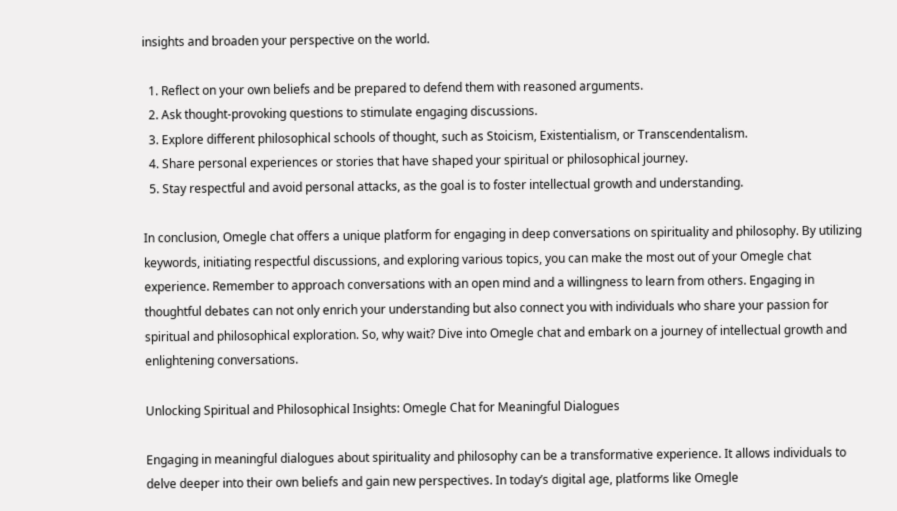insights and broaden your perspective on the world.

  1. Reflect on your own beliefs and be prepared to defend them with reasoned arguments.
  2. Ask thought-provoking questions to stimulate engaging discussions.
  3. Explore different philosophical schools of thought, such as Stoicism, Existentialism, or Transcendentalism.
  4. Share personal experiences or stories that have shaped your spiritual or philosophical journey.
  5. Stay respectful and avoid personal attacks, as the goal is to foster intellectual growth and understanding.

In conclusion, Omegle chat offers a unique platform for engaging in deep conversations on spirituality and philosophy. By utilizing keywords, initiating respectful discussions, and exploring various topics, you can make the most out of your Omegle chat experience. Remember to approach conversations with an open mind and a willingness to learn from others. Engaging in thoughtful debates can not only enrich your understanding but also connect you with individuals who share your passion for spiritual and philosophical exploration. So, why wait? Dive into Omegle chat and embark on a journey of intellectual growth and enlightening conversations.

Unlocking Spiritual and Philosophical Insights: Omegle Chat for Meaningful Dialogues

Engaging in meaningful dialogues about spirituality and philosophy can be a transformative experience. It allows individuals to delve deeper into their own beliefs and gain new perspectives. In today’s digital age, platforms like Omegle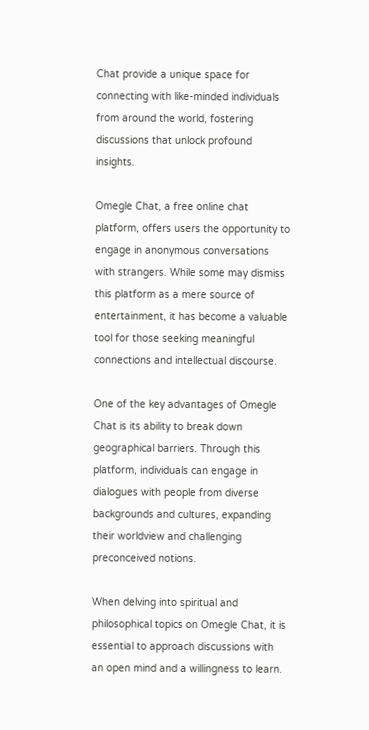Chat provide a unique space for connecting with like-minded individuals from around the world, fostering discussions that unlock profound insights.

Omegle Chat, a free online chat platform, offers users the opportunity to engage in anonymous conversations with strangers. While some may dismiss this platform as a mere source of entertainment, it has become a valuable tool for those seeking meaningful connections and intellectual discourse.

One of the key advantages of Omegle Chat is its ability to break down geographical barriers. Through this platform, individuals can engage in dialogues with people from diverse backgrounds and cultures, expanding their worldview and challenging preconceived notions.

When delving into spiritual and philosophical topics on Omegle Chat, it is essential to approach discussions with an open mind and a willingness to learn.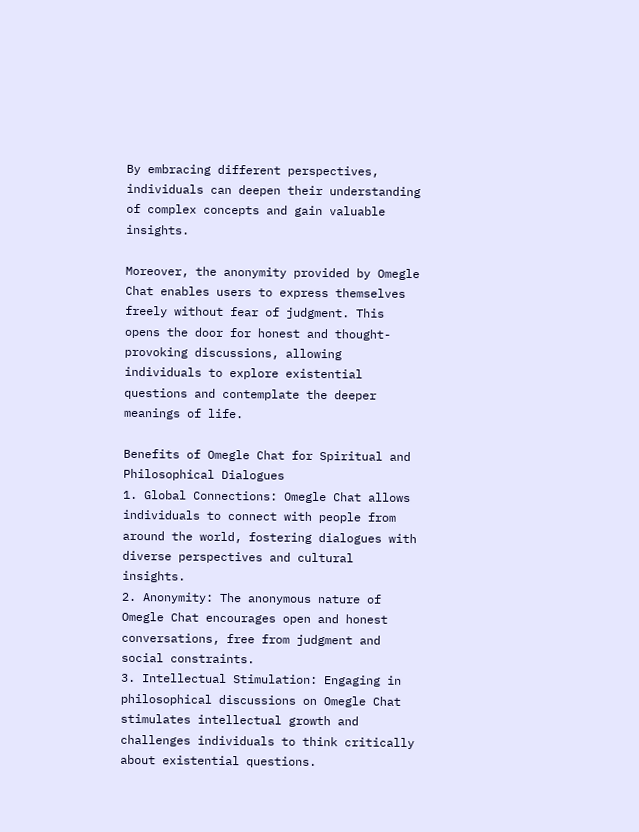By embracing different perspectives, individuals can deepen their understanding of complex concepts and gain valuable insights.

Moreover, the anonymity provided by Omegle Chat enables users to express themselves freely without fear of judgment. This opens the door for honest and thought-provoking discussions, allowing individuals to explore existential questions and contemplate the deeper meanings of life.

Benefits of Omegle Chat for Spiritual and Philosophical Dialogues
1. Global Connections: Omegle Chat allows individuals to connect with people from around the world, fostering dialogues with diverse perspectives and cultural insights.
2. Anonymity: The anonymous nature of Omegle Chat encourages open and honest conversations, free from judgment and social constraints.
3. Intellectual Stimulation: Engaging in philosophical discussions on Omegle Chat stimulates intellectual growth and challenges individuals to think critically about existential questions.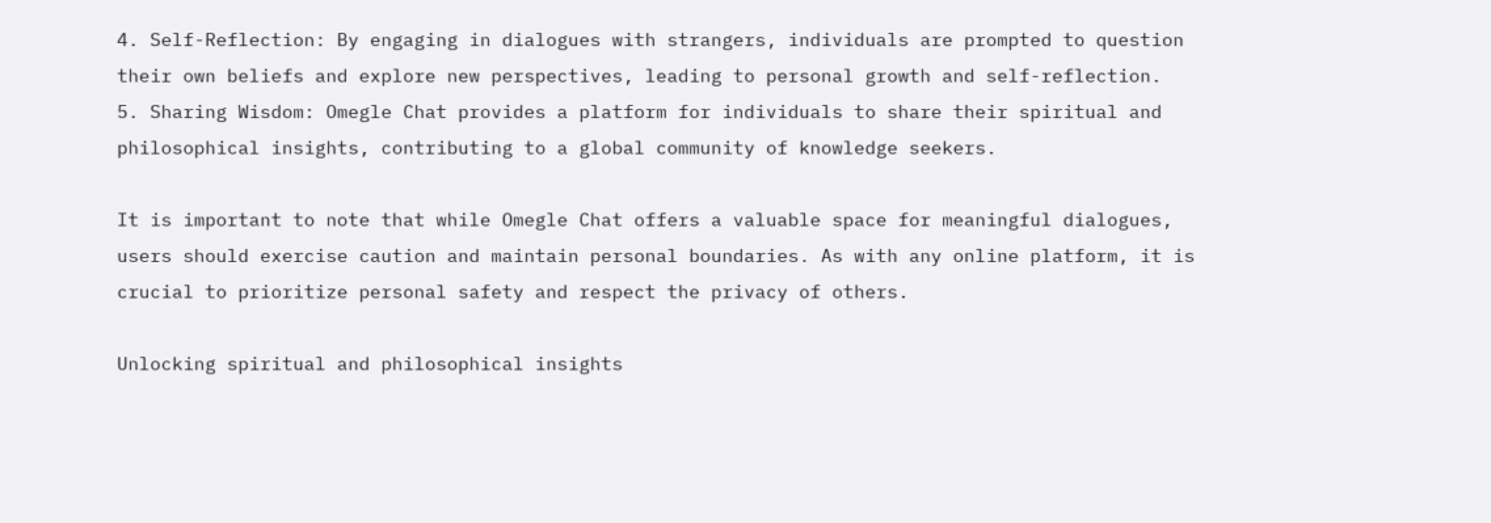4. Self-Reflection: By engaging in dialogues with strangers, individuals are prompted to question their own beliefs and explore new perspectives, leading to personal growth and self-reflection.
5. Sharing Wisdom: Omegle Chat provides a platform for individuals to share their spiritual and philosophical insights, contributing to a global community of knowledge seekers.

It is important to note that while Omegle Chat offers a valuable space for meaningful dialogues, users should exercise caution and maintain personal boundaries. As with any online platform, it is crucial to prioritize personal safety and respect the privacy of others.

Unlocking spiritual and philosophical insights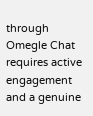through Omegle Chat requires active engagement and a genuine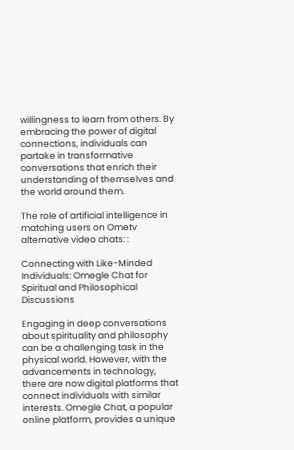willingness to learn from others. By embracing the power of digital connections, individuals can partake in transformative conversations that enrich their understanding of themselves and the world around them.

The role of artificial intelligence in matching users on Ometv alternative video chats: :

Connecting with Like-Minded Individuals: Omegle Chat for Spiritual and Philosophical Discussions

Engaging in deep conversations about spirituality and philosophy can be a challenging task in the physical world. However, with the advancements in technology, there are now digital platforms that connect individuals with similar interests. Omegle Chat, a popular online platform, provides a unique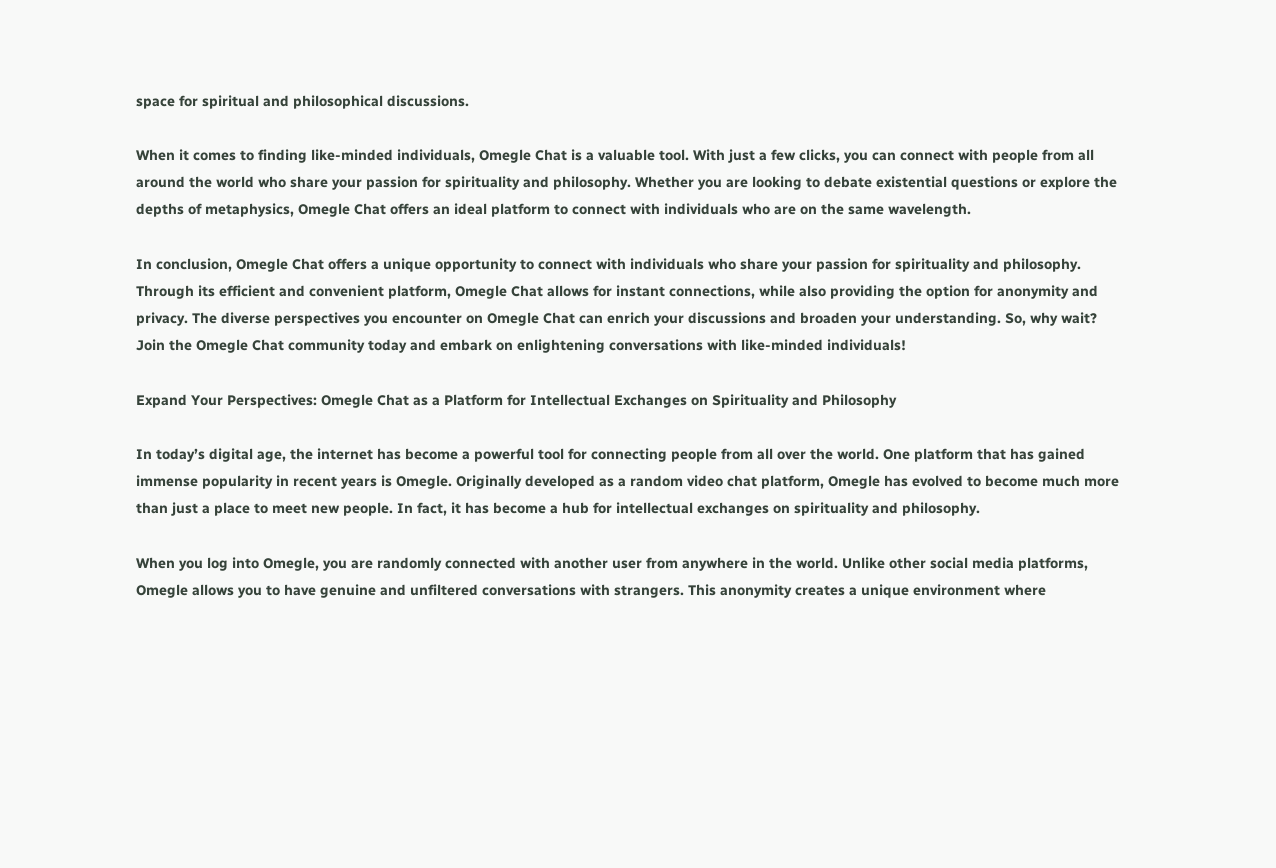space for spiritual and philosophical discussions.

When it comes to finding like-minded individuals, Omegle Chat is a valuable tool. With just a few clicks, you can connect with people from all around the world who share your passion for spirituality and philosophy. Whether you are looking to debate existential questions or explore the depths of metaphysics, Omegle Chat offers an ideal platform to connect with individuals who are on the same wavelength.

In conclusion, Omegle Chat offers a unique opportunity to connect with individuals who share your passion for spirituality and philosophy. Through its efficient and convenient platform, Omegle Chat allows for instant connections, while also providing the option for anonymity and privacy. The diverse perspectives you encounter on Omegle Chat can enrich your discussions and broaden your understanding. So, why wait? Join the Omegle Chat community today and embark on enlightening conversations with like-minded individuals!

Expand Your Perspectives: Omegle Chat as a Platform for Intellectual Exchanges on Spirituality and Philosophy

In today’s digital age, the internet has become a powerful tool for connecting people from all over the world. One platform that has gained immense popularity in recent years is Omegle. Originally developed as a random video chat platform, Omegle has evolved to become much more than just a place to meet new people. In fact, it has become a hub for intellectual exchanges on spirituality and philosophy.

When you log into Omegle, you are randomly connected with another user from anywhere in the world. Unlike other social media platforms, Omegle allows you to have genuine and unfiltered conversations with strangers. This anonymity creates a unique environment where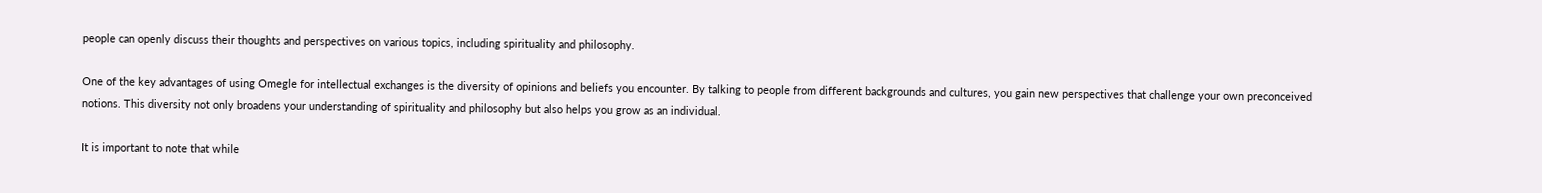people can openly discuss their thoughts and perspectives on various topics, including spirituality and philosophy.

One of the key advantages of using Omegle for intellectual exchanges is the diversity of opinions and beliefs you encounter. By talking to people from different backgrounds and cultures, you gain new perspectives that challenge your own preconceived notions. This diversity not only broadens your understanding of spirituality and philosophy but also helps you grow as an individual.

It is important to note that while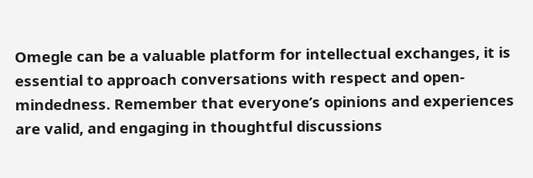Omegle can be a valuable platform for intellectual exchanges, it is essential to approach conversations with respect and open-mindedness. Remember that everyone’s opinions and experiences are valid, and engaging in thoughtful discussions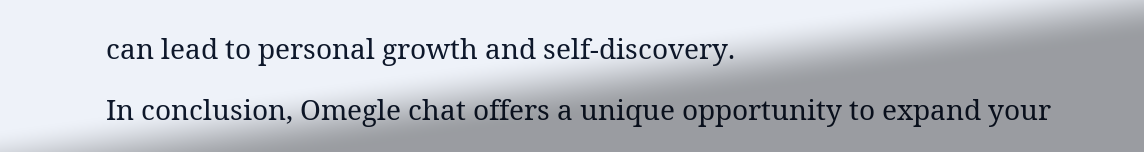can lead to personal growth and self-discovery.

In conclusion, Omegle chat offers a unique opportunity to expand your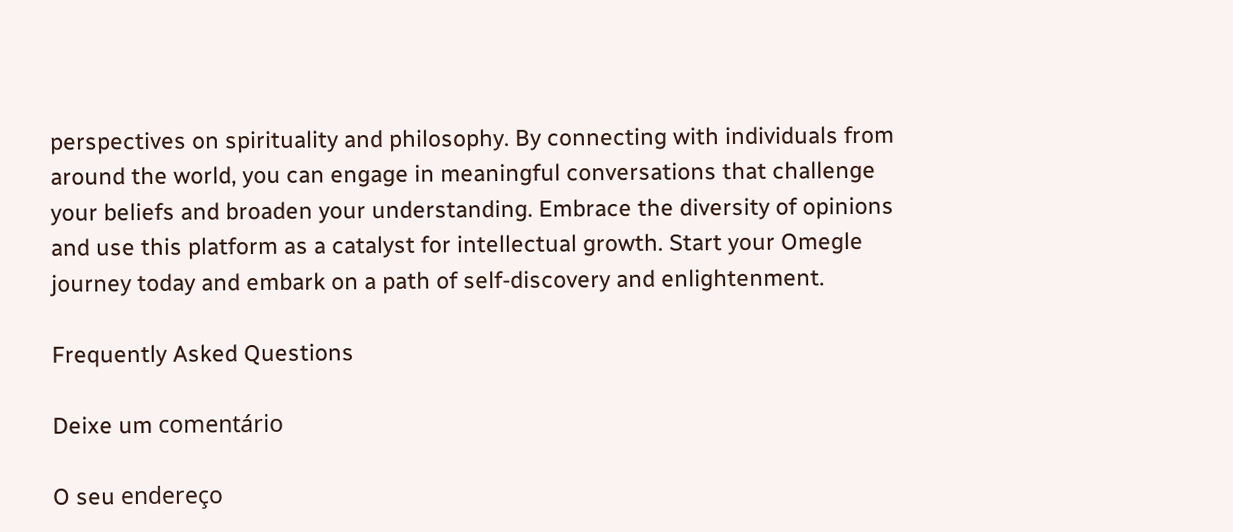perspectives on spirituality and philosophy. By connecting with individuals from around the world, you can engage in meaningful conversations that challenge your beliefs and broaden your understanding. Embrace the diversity of opinions and use this platform as a catalyst for intellectual growth. Start your Omegle journey today and embark on a path of self-discovery and enlightenment.

Frequently Asked Questions

Deixe um comentário

O seu endereço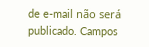de e-mail não será publicado. Campos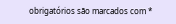obrigatórios são marcados com *